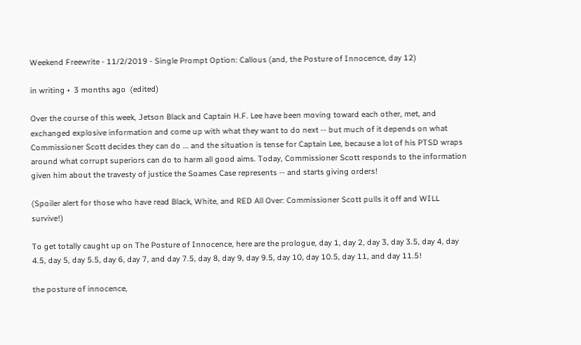Weekend Freewrite - 11/2/2019 - Single Prompt Option: Callous (and, the Posture of Innocence, day 12)

in writing •  3 months ago  (edited)

Over the course of this week, Jetson Black and Captain H.F. Lee have been moving toward each other, met, and exchanged explosive information and come up with what they want to do next -- but much of it depends on what Commissioner Scott decides they can do ... and the situation is tense for Captain Lee, because a lot of his PTSD wraps around what corrupt superiors can do to harm all good aims. Today, Commissioner Scott responds to the information given him about the travesty of justice the Soames Case represents -- and starts giving orders!

(Spoiler alert for those who have read Black, White, and RED All Over: Commissioner Scott pulls it off and WILL survive!)

To get totally caught up on The Posture of Innocence, here are the prologue, day 1, day 2, day 3, day 3.5, day 4, day 4.5, day 5, day 5.5, day 6, day 7, and day 7.5, day 8, day 9, day 9.5, day 10, day 10.5, day 11, and day 11.5!

the posture of innocence,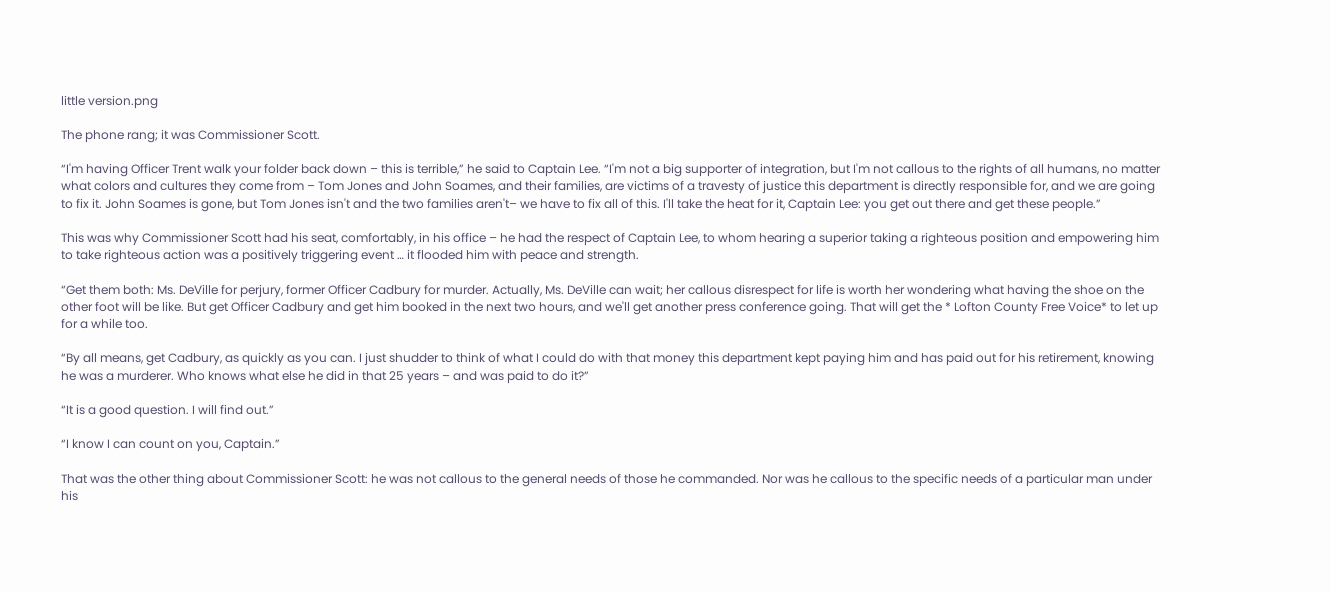little version.png

The phone rang; it was Commissioner Scott.

“I'm having Officer Trent walk your folder back down – this is terrible,” he said to Captain Lee. “I'm not a big supporter of integration, but I'm not callous to the rights of all humans, no matter what colors and cultures they come from – Tom Jones and John Soames, and their families, are victims of a travesty of justice this department is directly responsible for, and we are going to fix it. John Soames is gone, but Tom Jones isn't and the two families aren't– we have to fix all of this. I'll take the heat for it, Captain Lee: you get out there and get these people.”

This was why Commissioner Scott had his seat, comfortably, in his office – he had the respect of Captain Lee, to whom hearing a superior taking a righteous position and empowering him to take righteous action was a positively triggering event … it flooded him with peace and strength.

“Get them both: Ms. DeVille for perjury, former Officer Cadbury for murder. Actually, Ms. DeVille can wait; her callous disrespect for life is worth her wondering what having the shoe on the other foot will be like. But get Officer Cadbury and get him booked in the next two hours, and we'll get another press conference going. That will get the * Lofton County Free Voice* to let up for a while too.

“By all means, get Cadbury, as quickly as you can. I just shudder to think of what I could do with that money this department kept paying him and has paid out for his retirement, knowing he was a murderer. Who knows what else he did in that 25 years – and was paid to do it?”

“It is a good question. I will find out.”

“I know I can count on you, Captain.”

That was the other thing about Commissioner Scott: he was not callous to the general needs of those he commanded. Nor was he callous to the specific needs of a particular man under his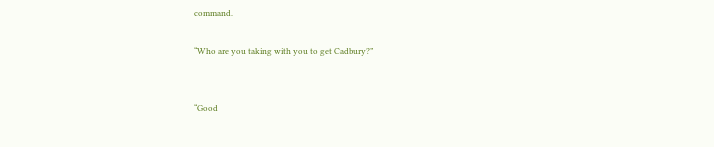command.

“Who are you taking with you to get Cadbury?”


“Good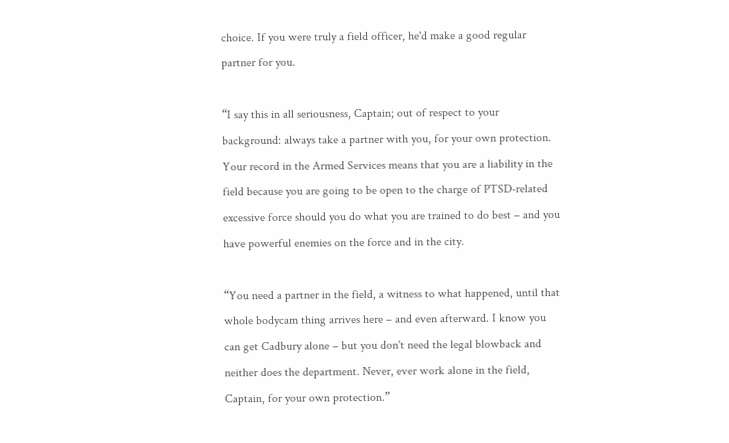choice. If you were truly a field officer, he'd make a good regular partner for you.

“I say this in all seriousness, Captain; out of respect to your background: always take a partner with you, for your own protection. Your record in the Armed Services means that you are a liability in the field because you are going to be open to the charge of PTSD-related excessive force should you do what you are trained to do best – and you have powerful enemies on the force and in the city.

“You need a partner in the field, a witness to what happened, until that whole bodycam thing arrives here – and even afterward. I know you can get Cadbury alone – but you don't need the legal blowback and neither does the department. Never, ever work alone in the field, Captain, for your own protection.”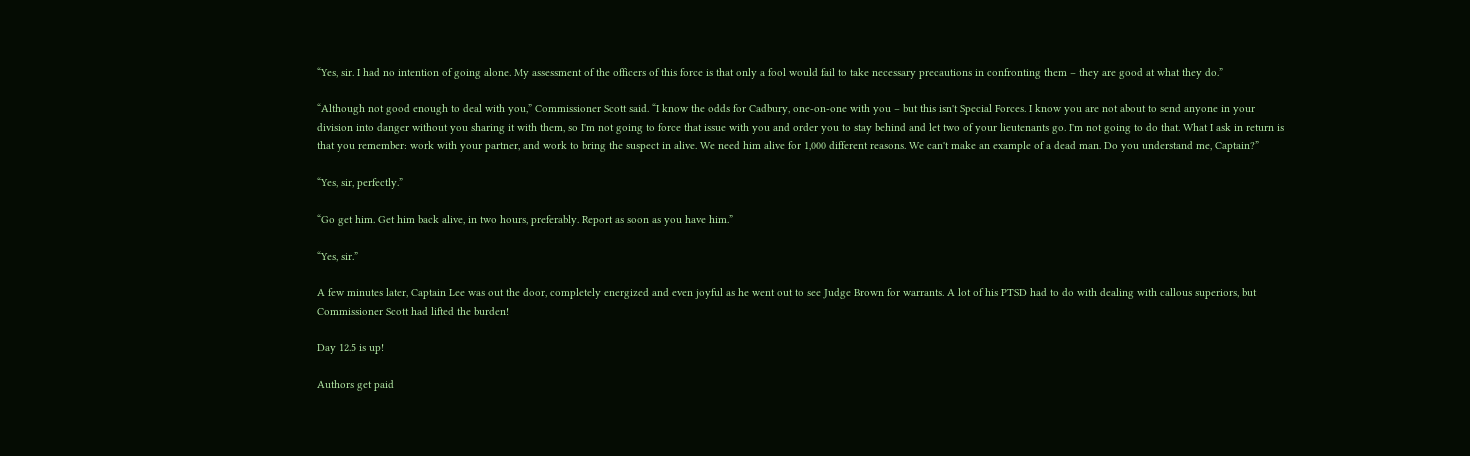“Yes, sir. I had no intention of going alone. My assessment of the officers of this force is that only a fool would fail to take necessary precautions in confronting them – they are good at what they do.”

“Although not good enough to deal with you,” Commissioner Scott said. “I know the odds for Cadbury, one-on-one with you – but this isn't Special Forces. I know you are not about to send anyone in your division into danger without you sharing it with them, so I'm not going to force that issue with you and order you to stay behind and let two of your lieutenants go. I'm not going to do that. What I ask in return is that you remember: work with your partner, and work to bring the suspect in alive. We need him alive for 1,000 different reasons. We can't make an example of a dead man. Do you understand me, Captain?”

“Yes, sir, perfectly.”

“Go get him. Get him back alive, in two hours, preferably. Report as soon as you have him.”

“Yes, sir.”

A few minutes later, Captain Lee was out the door, completely energized and even joyful as he went out to see Judge Brown for warrants. A lot of his PTSD had to do with dealing with callous superiors, but Commissioner Scott had lifted the burden!

Day 12.5 is up!

Authors get paid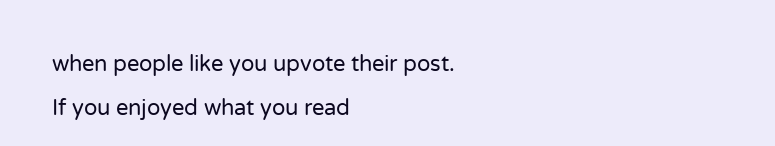when people like you upvote their post.
If you enjoyed what you read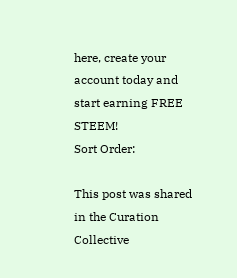here, create your account today and start earning FREE STEEM!
Sort Order:

This post was shared in the Curation Collective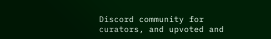Discord community for curators, and upvoted and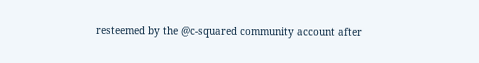resteemed by the @c-squared community account after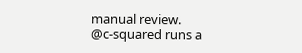manual review.
@c-squared runs a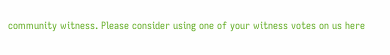community witness. Please consider using one of your witness votes on us here